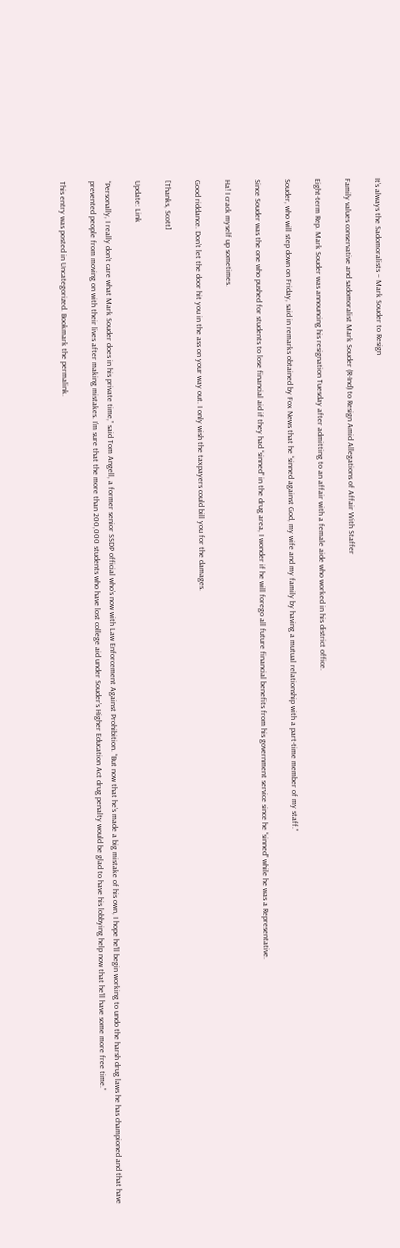It’s always the Sadomoralists – Mark Souder to Resign

Family values conservative and sadomoralist Mark Souder (R-Ind) to Resign Amid Allegations of Affair With Staffer

Eight-term Rep. Mark Souder was announcing his resignation Tuesday after admitting to an affair with a female aide who worked in his district office.

Souder, who will step down on Friday, said in remarks obtained by Fox News that he “sinned against God, my wife and my family by having a mutual relationship with a part-time member of my staff.”

Since Souder was the one who pushed for students to lose financial aid if they had “sinned” in the drug area, I wonder if he will forego all future financial benefits from his government service since he “sinned” while he was a Representative.

Ha! I crack myself up sometimes.

Good riddance. Don’t let the door hit you in the ass on your way out. I only wish the taxpayers could bill you for the damages.

[Thanks, Scott]

Update: Link

“Personally, I really don’t care what Mark Souder does in his private time,” said Tom Angell, a former senior SSDP official who’s now with Law Enforcement Against Prohibition. “But now that he’s made a big mistake of his own, I hope he’ll begin working to undo the harsh drug laws he has championed and that have prevented people from moving on with their lives after making mistakes. I’m sure that the more than 200,000 students who have lost college aid under Souder’s Higher Education Act drug penalty would be glad to have his lobbying help now that he’ll have some more free time.”

This entry was posted in Uncategorized. Bookmark the permalink.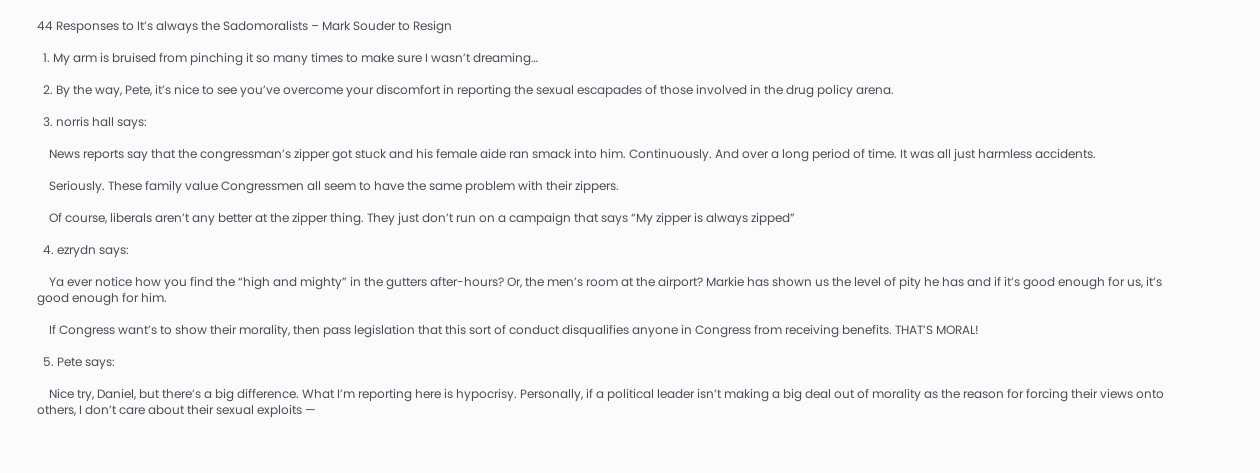44 Responses to It’s always the Sadomoralists – Mark Souder to Resign

  1. My arm is bruised from pinching it so many times to make sure I wasn’t dreaming…

  2. By the way, Pete, it’s nice to see you’ve overcome your discomfort in reporting the sexual escapades of those involved in the drug policy arena.

  3. norris hall says:

    News reports say that the congressman’s zipper got stuck and his female aide ran smack into him. Continuously. And over a long period of time. It was all just harmless accidents.

    Seriously. These family value Congressmen all seem to have the same problem with their zippers.

    Of course, liberals aren’t any better at the zipper thing. They just don’t run on a campaign that says “My zipper is always zipped”

  4. ezrydn says:

    Ya ever notice how you find the “high and mighty” in the gutters after-hours? Or, the men’s room at the airport? Markie has shown us the level of pity he has and if it’s good enough for us, it’s good enough for him.

    If Congress want’s to show their morality, then pass legislation that this sort of conduct disqualifies anyone in Congress from receiving benefits. THAT’S MORAL!

  5. Pete says:

    Nice try, Daniel, but there’s a big difference. What I’m reporting here is hypocrisy. Personally, if a political leader isn’t making a big deal out of morality as the reason for forcing their views onto others, I don’t care about their sexual exploits —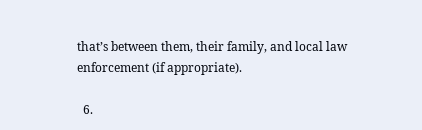that’s between them, their family, and local law enforcement (if appropriate).

  6.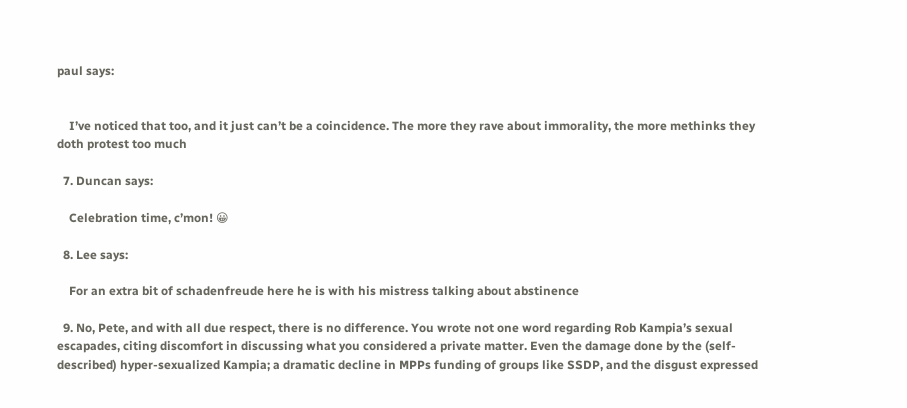paul says:


    I’ve noticed that too, and it just can’t be a coincidence. The more they rave about immorality, the more methinks they doth protest too much

  7. Duncan says:

    Celebration time, c’mon! 😀

  8. Lee says:

    For an extra bit of schadenfreude here he is with his mistress talking about abstinence

  9. No, Pete, and with all due respect, there is no difference. You wrote not one word regarding Rob Kampia’s sexual escapades, citing discomfort in discussing what you considered a private matter. Even the damage done by the (self-described) hyper-sexualized Kampia; a dramatic decline in MPPs funding of groups like SSDP, and the disgust expressed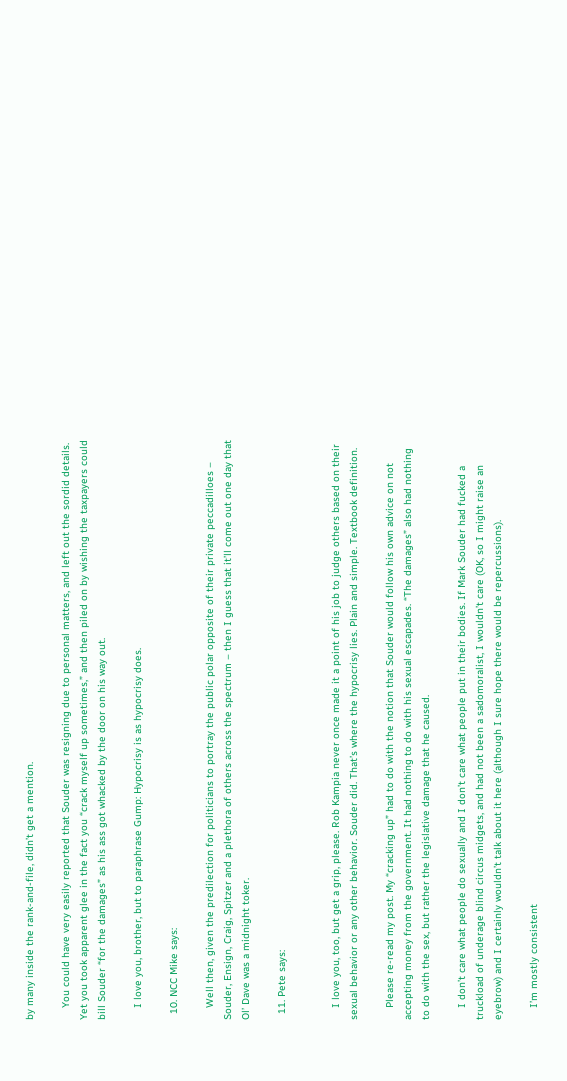by many inside the rank-and-file, didn’t get a mention.

    You could have very easily reported that Souder was resigning due to personal matters, and left out the sordid details. Yet you took apparent glee in the fact you “crack myself up sometimes,” and then piled on by wishing the taxpayers could bill Souder “for the damages” as his ass got whacked by the door on his way out.

    I love you, brother, but to paraphrase Gump: Hypocrisy is as hypocrisy does.

  10. NCC Mike says:

    Well then, given the predilection for politicians to portray the public polar opposite of their private peccadilloes – Souder, Ensign, Craig, Spitzer and a plethora of others across the spectrum – then I guess that it’ll come out one day that Ol’ Dave was a midnight toker.

  11. Pete says:


    I love you, too, but get a grip, please. Rob Kampia never once made it a point of his job to judge others based on their sexual behavior or any other behavior. Souder did. That’s where the hypocrisy lies. Plain and simple. Textbook definition.

    Please re-read my post. My “cracking up” had to do with the notion that Souder would follow his own advice on not accepting money from the government. It had nothing to do with his sexual escapades. “The damages” also had nothing to do with the sex, but rather the legislative damage that he caused.

    I don’t care what people do sexually and I don’t care what people put in their bodies. If Mark Souder had fucked a truckload of underage blind circus midgets, and had not been a sadomoralist, I wouldn’t care (OK, so I might raise an eyebrow) and I certainly wouldn’t talk about it here (although I sure hope there would be repercussions).

    I’m mostly consistent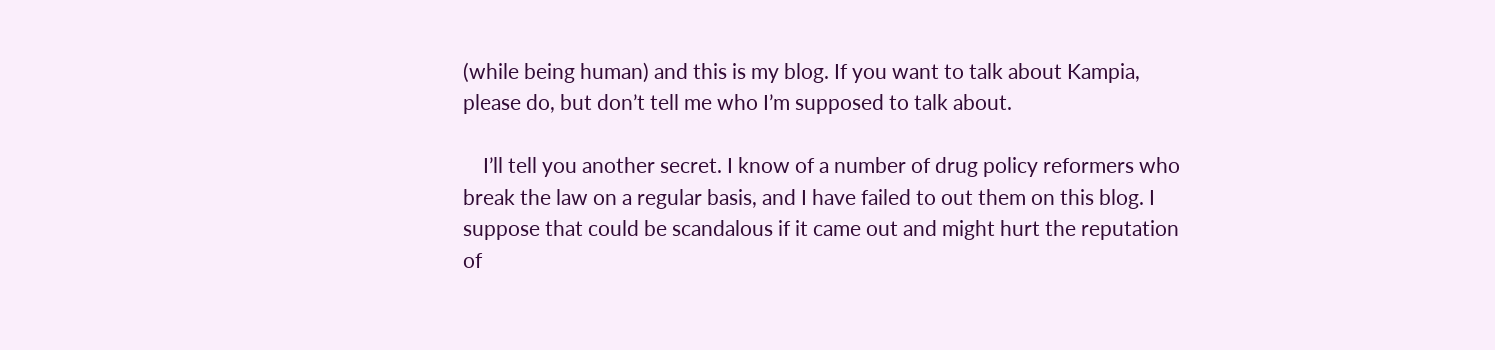(while being human) and this is my blog. If you want to talk about Kampia, please do, but don’t tell me who I’m supposed to talk about.

    I’ll tell you another secret. I know of a number of drug policy reformers who break the law on a regular basis, and I have failed to out them on this blog. I suppose that could be scandalous if it came out and might hurt the reputation of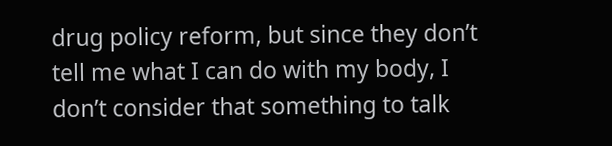drug policy reform, but since they don’t tell me what I can do with my body, I don’t consider that something to talk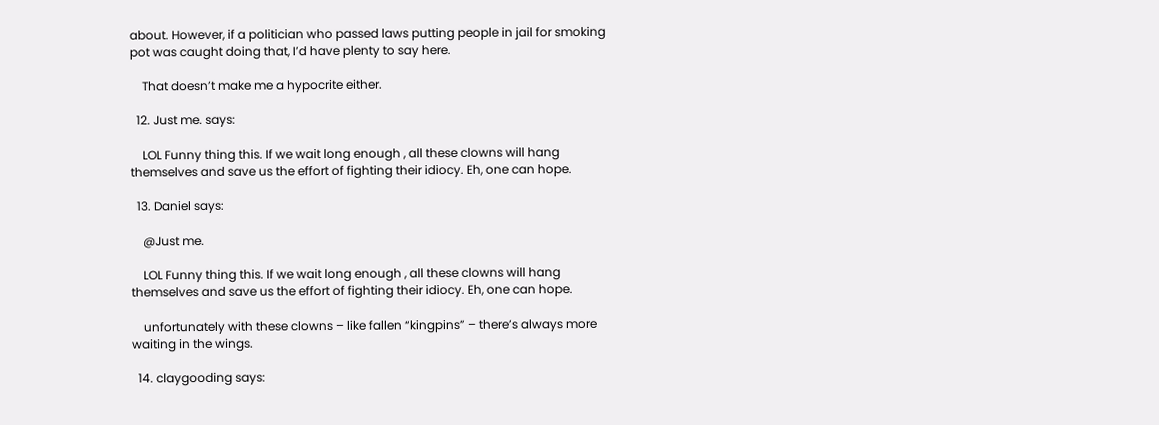about. However, if a politician who passed laws putting people in jail for smoking pot was caught doing that, I’d have plenty to say here.

    That doesn’t make me a hypocrite either.

  12. Just me. says:

    LOL Funny thing this. If we wait long enough , all these clowns will hang themselves and save us the effort of fighting their idiocy. Eh, one can hope.

  13. Daniel says:

    @Just me.

    LOL Funny thing this. If we wait long enough , all these clowns will hang themselves and save us the effort of fighting their idiocy. Eh, one can hope.

    unfortunately with these clowns – like fallen “kingpins” – there’s always more waiting in the wings.

  14. claygooding says: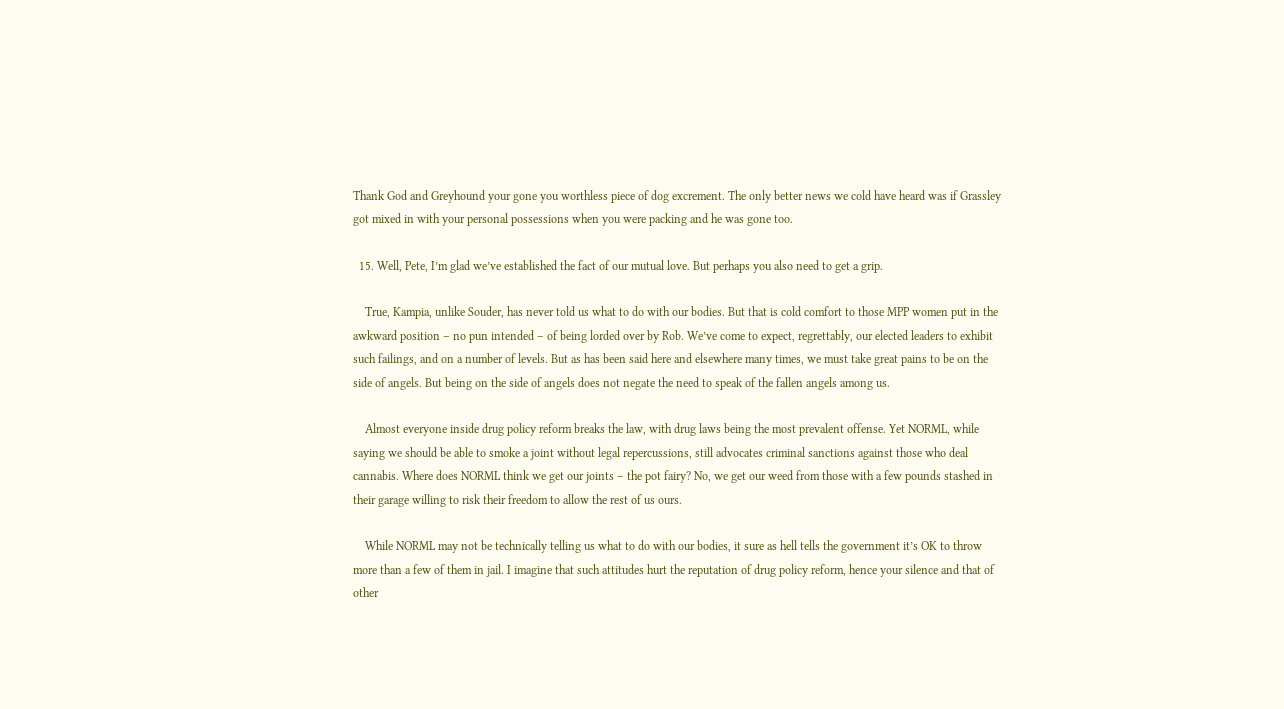Thank God and Greyhound your gone you worthless piece of dog excrement. The only better news we cold have heard was if Grassley got mixed in with your personal possessions when you were packing and he was gone too.

  15. Well, Pete, I’m glad we’ve established the fact of our mutual love. But perhaps you also need to get a grip.

    True, Kampia, unlike Souder, has never told us what to do with our bodies. But that is cold comfort to those MPP women put in the awkward position – no pun intended – of being lorded over by Rob. We’ve come to expect, regrettably, our elected leaders to exhibit such failings, and on a number of levels. But as has been said here and elsewhere many times, we must take great pains to be on the side of angels. But being on the side of angels does not negate the need to speak of the fallen angels among us.

    Almost everyone inside drug policy reform breaks the law, with drug laws being the most prevalent offense. Yet NORML, while saying we should be able to smoke a joint without legal repercussions, still advocates criminal sanctions against those who deal cannabis. Where does NORML think we get our joints – the pot fairy? No, we get our weed from those with a few pounds stashed in their garage willing to risk their freedom to allow the rest of us ours.

    While NORML may not be technically telling us what to do with our bodies, it sure as hell tells the government it’s OK to throw more than a few of them in jail. I imagine that such attitudes hurt the reputation of drug policy reform, hence your silence and that of other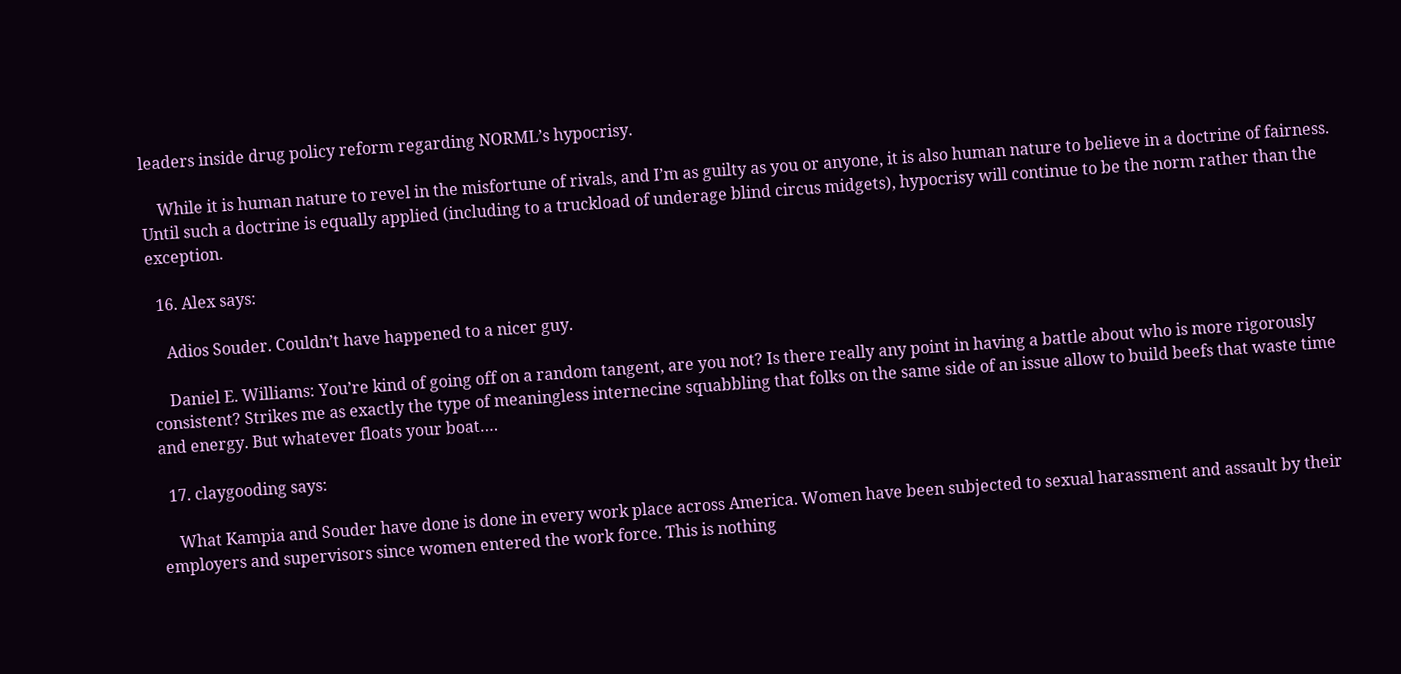leaders inside drug policy reform regarding NORML’s hypocrisy.

    While it is human nature to revel in the misfortune of rivals, and I’m as guilty as you or anyone, it is also human nature to believe in a doctrine of fairness. Until such a doctrine is equally applied (including to a truckload of underage blind circus midgets), hypocrisy will continue to be the norm rather than the exception.

  16. Alex says:

    Adios Souder. Couldn’t have happened to a nicer guy.

    Daniel E. Williams: You’re kind of going off on a random tangent, are you not? Is there really any point in having a battle about who is more rigorously consistent? Strikes me as exactly the type of meaningless internecine squabbling that folks on the same side of an issue allow to build beefs that waste time and energy. But whatever floats your boat….

  17. claygooding says:

    What Kampia and Souder have done is done in every work place across America. Women have been subjected to sexual harassment and assault by their employers and supervisors since women entered the work force. This is nothing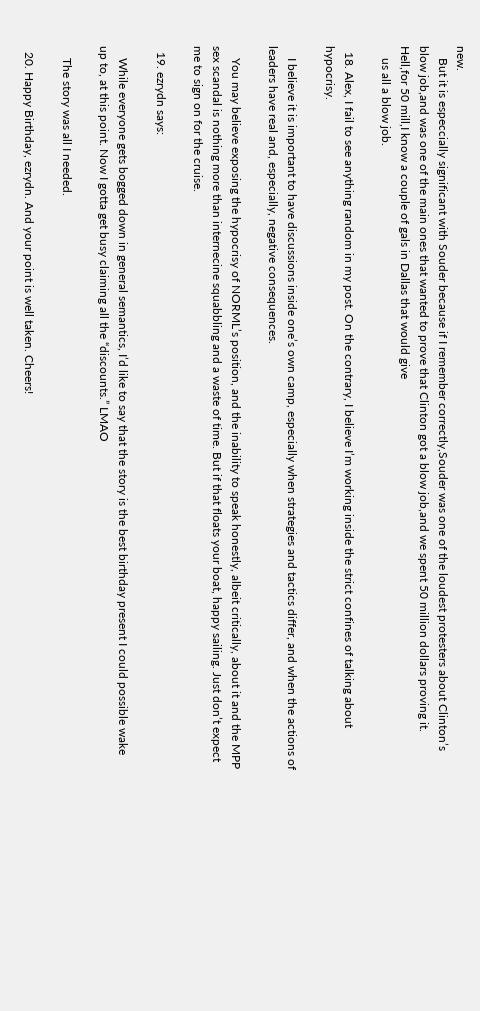new.
    But it is especcially significant with Souder because if I remember correctly,Souder was one of the loudest protesters about Clinton’s blow job,and was one of the main ones that wanted to prove that Clinton got a blow job,and we spent 50 million dollars proving it. Hell,for 50 mill,I know a couple of gals in Dallas that would give
    us all a blow job.

  18. Alex, I fail to see anything random in my post. On the contrary, I believe I’m working inside the strict confines of talking about hypocrisy.

    I believe it is important to have discussions inside one’s own camp, especially when strategies and tactics differ, and when the actions of leaders have real and, especially, negative consequences.

    You may believe exposing the hypocrisy of NORML’s position, and the inability to speak honestly, albeit critically, about it and the MPP sex scandal is nothing more than internecine squabbling and a waste of time. But if that floats your boat, happy sailing. Just don’t expect me to sign on for the cruise.

  19. ezrydn says:

    While everyone gets bogged down in general semantics, I’d like to say that the story is the best birthday present I could possible wake up to, at this point. Now I gotta get busy claiming all the “discounts.” LMAO

    The story was all I needed.

  20. Happy Birthday, ezrydn. And your point is well taken. Cheers!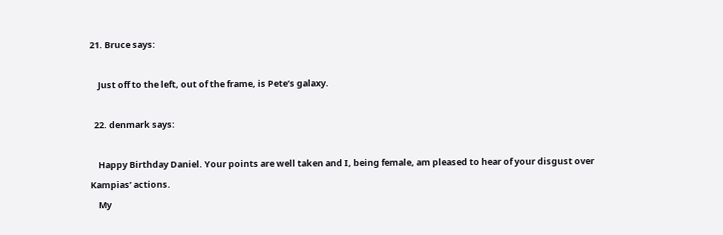21. Bruce says:

    Just off to the left, out of the frame, is Pete’s galaxy.

  22. denmark says:

    Happy Birthday Daniel. Your points are well taken and I, being female, am pleased to hear of your disgust over Kampias’ actions.
    My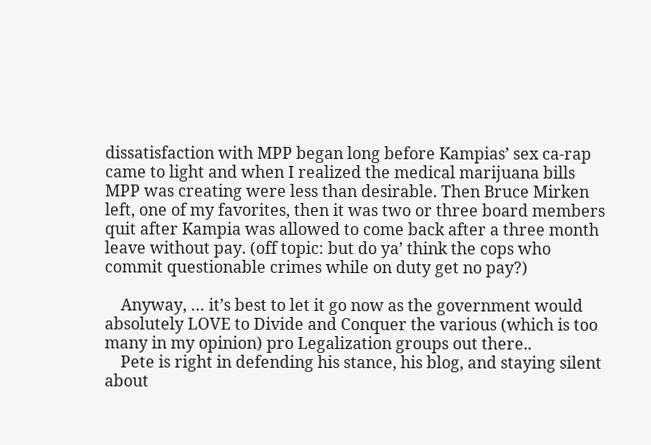dissatisfaction with MPP began long before Kampias’ sex ca-rap came to light and when I realized the medical marijuana bills MPP was creating were less than desirable. Then Bruce Mirken left, one of my favorites, then it was two or three board members quit after Kampia was allowed to come back after a three month leave without pay. (off topic: but do ya’ think the cops who commit questionable crimes while on duty get no pay?)

    Anyway, … it’s best to let it go now as the government would absolutely LOVE to Divide and Conquer the various (which is too many in my opinion) pro Legalization groups out there..
    Pete is right in defending his stance, his blog, and staying silent about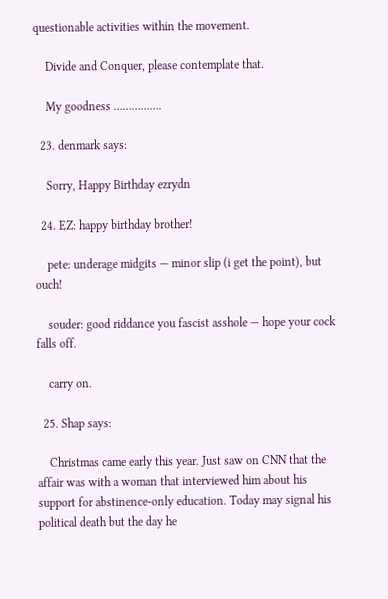questionable activities within the movement.

    Divide and Conquer, please contemplate that.

    My goodness …………….

  23. denmark says:

    Sorry, Happy Birthday ezrydn

  24. EZ: happy birthday brother!

    pete: underage midgits — minor slip (i get the point), but ouch!

    souder: good riddance you fascist asshole — hope your cock falls off.

    carry on.

  25. Shap says:

    Christmas came early this year. Just saw on CNN that the affair was with a woman that interviewed him about his support for abstinence-only education. Today may signal his political death but the day he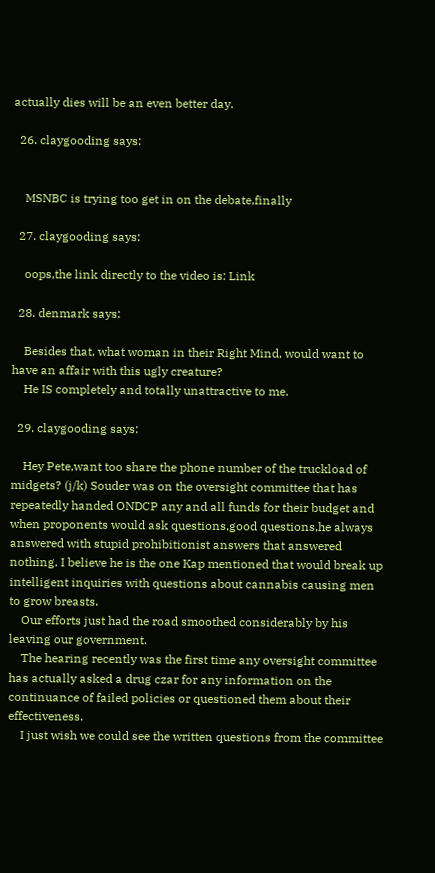actually dies will be an even better day.

  26. claygooding says:


    MSNBC is trying too get in on the debate,finally

  27. claygooding says:

    oops,the link directly to the video is: Link

  28. denmark says:

    Besides that, what woman in their Right Mind, would want to have an affair with this ugly creature?
    He IS completely and totally unattractive to me.

  29. claygooding says:

    Hey Pete,want too share the phone number of the truckload of midgets? (j/k) Souder was on the oversight committee that has repeatedly handed ONDCP any and all funds for their budget and when proponents would ask questions,good questions,he always answered with stupid prohibitionist answers that answered nothing. I believe he is the one Kap mentioned that would break up intelligent inquiries with questions about cannabis causing men to grow breasts.
    Our efforts just had the road smoothed considerably by his leaving our government.
    The hearing recently was the first time any oversight committee has actually asked a drug czar for any information on the continuance of failed policies or questioned them about their effectiveness.
    I just wish we could see the written questions from the committee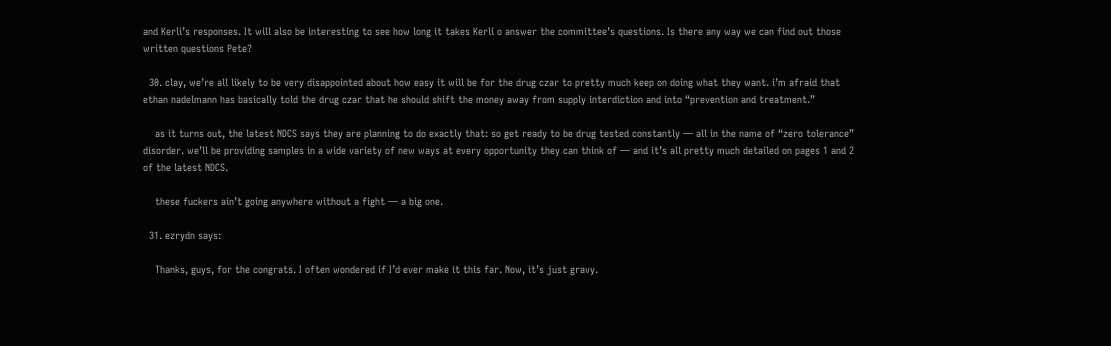and Kerli’s responses. It will also be interesting to see how long it takes Kerli o answer the committee’s questions. Is there any way we can find out those written questions Pete?

  30. clay, we’re all likely to be very disappointed about how easy it will be for the drug czar to pretty much keep on doing what they want. i’m afraid that ethan nadelmann has basically told the drug czar that he should shift the money away from supply interdiction and into “prevention and treatment.”

    as it turns out, the latest NDCS says they are planning to do exactly that: so get ready to be drug tested constantly — all in the name of “zero tolerance” disorder. we’ll be providing samples in a wide variety of new ways at every opportunity they can think of — and it’s all pretty much detailed on pages 1 and 2 of the latest NDCS.

    these fuckers ain’t going anywhere without a fight — a big one.

  31. ezrydn says:

    Thanks, guys, for the congrats. I often wondered if I’d ever make it this far. Now, it’s just gravy.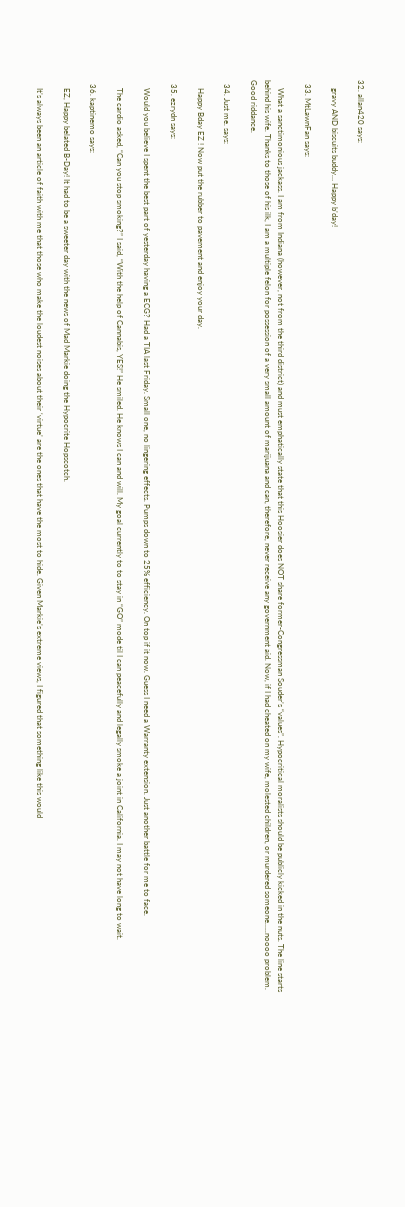32. allan420 says:

    gravy AND biscuits buddy… Happy b’day!

  33. MtLawnFan says:

    What a sanctimonious jackass. I am from Indiana (however, not from the third district) and must emphatically state that this Hoosier does NOT share former-Congressman Souder’s “values”. Hypocritical moralists should be publicly kicked in the nuts. The line starts behind his wife. Thanks to those of his ilk, I am a multiple felon for possession of a very small amount of marijuana and can, therefore, never receive any government aid. Now, if I had cheated on my wife, molested children, or murdered someone…..noooo problem. Good riddance.

  34. Just me. says:

    Happy Bday EZ ! Now put the rubber to pavement and enjoy your day.

  35. ezrydn says:

    Would you believe I spent the best part of yesterday having a ECG? Had a TIA last Friday. Small one, no lingering effects. Pumps down to 25% efficiency. On top if it now. Guess I need a Warranty extension. Just another battle for me to face.

    The cardio asked, “Can you stop smoking?” I said, “With the help of Cannabis, YES!” He smiled. He knows I can and will. My goal currently to to stay in “GO” mode til I can peacefully and legally smoke a joint in California. I may not have long to wait.

  36. kaptinemo says:

    EZ, Happy belated B-Day! It had to be a sweeter day with the news of Mad Markie doing the Hypocrite Hopscotch.

    It’s always been an article of faith with me that those who make the loudest noises about their ‘virtue’ are the ones that have the most to hide. Given Markie’s extreme views, I figured that something like this would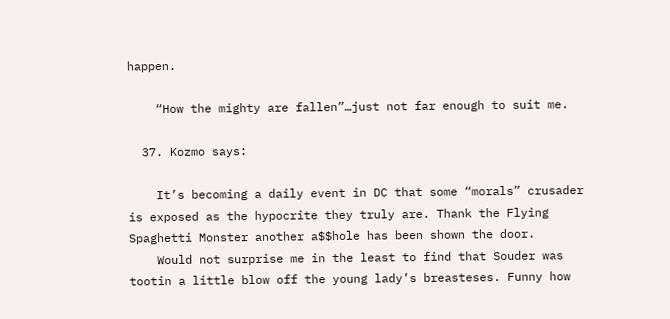happen.

    “How the mighty are fallen”…just not far enough to suit me.

  37. Kozmo says:

    It’s becoming a daily event in DC that some “morals” crusader is exposed as the hypocrite they truly are. Thank the Flying Spaghetti Monster another a$$hole has been shown the door.
    Would not surprise me in the least to find that Souder was tootin a little blow off the young lady’s breasteses. Funny how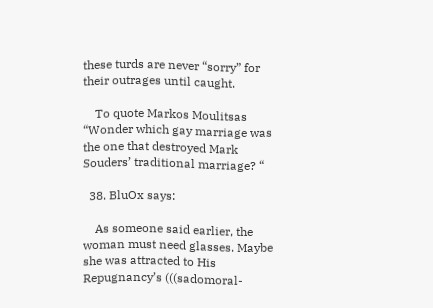these turds are never “sorry” for their outrages until caught.

    To quote Markos Moulitsas “Wonder which gay marriage was the one that destroyed Mark Souders’ traditional marriage? “

  38. BluOx says:

    As someone said earlier, the woman must need glasses. Maybe she was attracted to His Repugnancy’s (((sadomoral-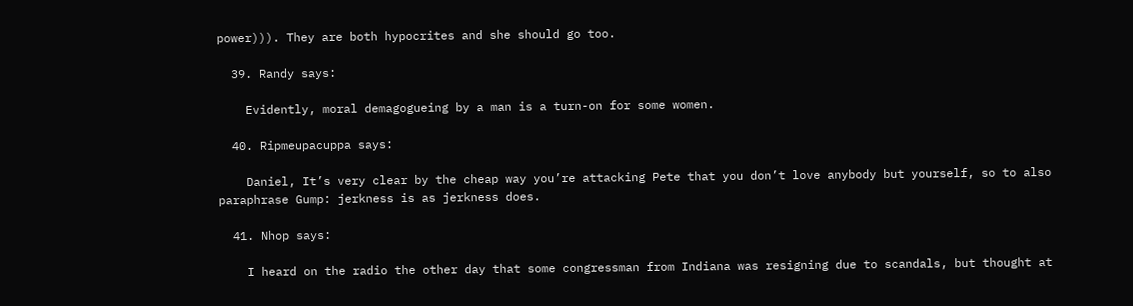power))). They are both hypocrites and she should go too.

  39. Randy says:

    Evidently, moral demagogueing by a man is a turn-on for some women.

  40. Ripmeupacuppa says:

    Daniel, It’s very clear by the cheap way you’re attacking Pete that you don’t love anybody but yourself, so to also paraphrase Gump: jerkness is as jerkness does.

  41. Nhop says:

    I heard on the radio the other day that some congressman from Indiana was resigning due to scandals, but thought at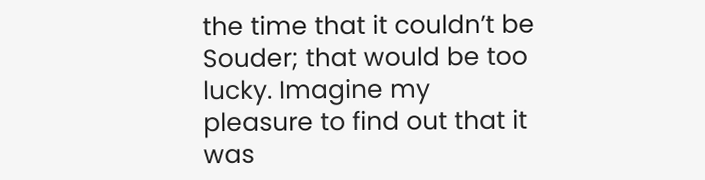the time that it couldn’t be Souder; that would be too lucky. Imagine my pleasure to find out that it was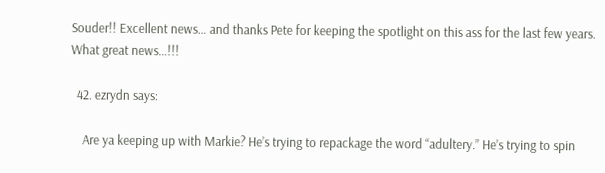Souder!! Excellent news… and thanks Pete for keeping the spotlight on this ass for the last few years. What great news…!!!

  42. ezrydn says:

    Are ya keeping up with Markie? He’s trying to repackage the word “adultery.” He’s trying to spin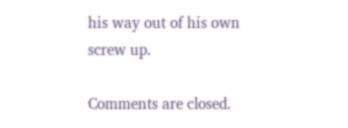his way out of his own screw up.

Comments are closed.